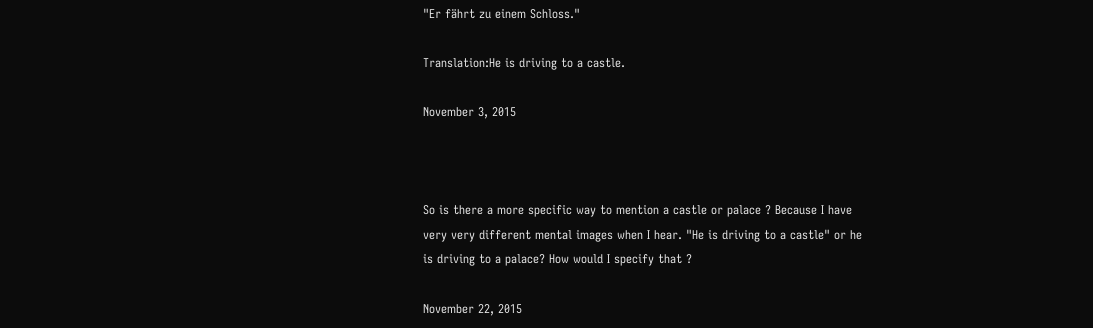"Er fährt zu einem Schloss."

Translation:He is driving to a castle.

November 3, 2015



So is there a more specific way to mention a castle or palace ? Because I have very very different mental images when I hear. "He is driving to a castle" or he is driving to a palace? How would I specify that ?

November 22, 2015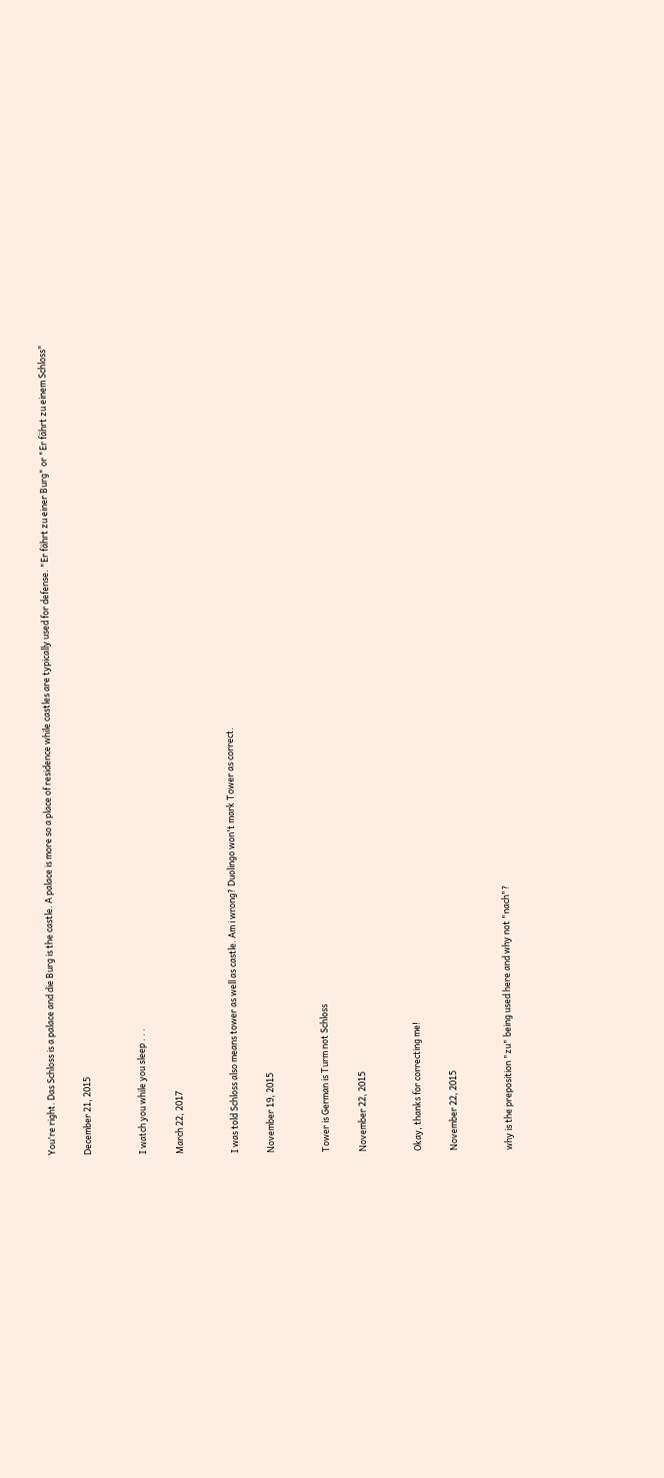You're right. Das Schloss is a palace and die Burg is the castle. A palace is more so a place of residence while castles are typically used for defense. "Er fährt zu einer Burg" or "Er fährt zu einem Schloss"

December 21, 2015


I watch you while you sleep . . .

March 22, 2017


I was told Schloss also means tower as well as castle. Am i wrong? Duolingo won't mark Tower as correct.

November 19, 2015


Tower is German is Turm not Schloss

November 22, 2015


Okay, thanks for correcting me!

November 22, 2015


why is the preposition "zu" being used here and why not "nach"?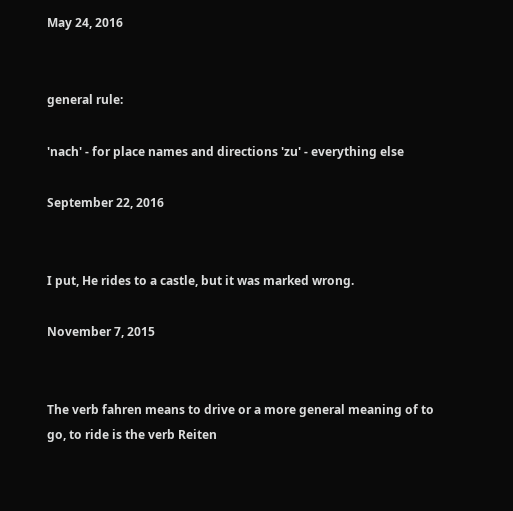May 24, 2016


general rule:

'nach' - for place names and directions 'zu' - everything else

September 22, 2016


I put, He rides to a castle, but it was marked wrong.

November 7, 2015


The verb fahren means to drive or a more general meaning of to go, to ride is the verb Reiten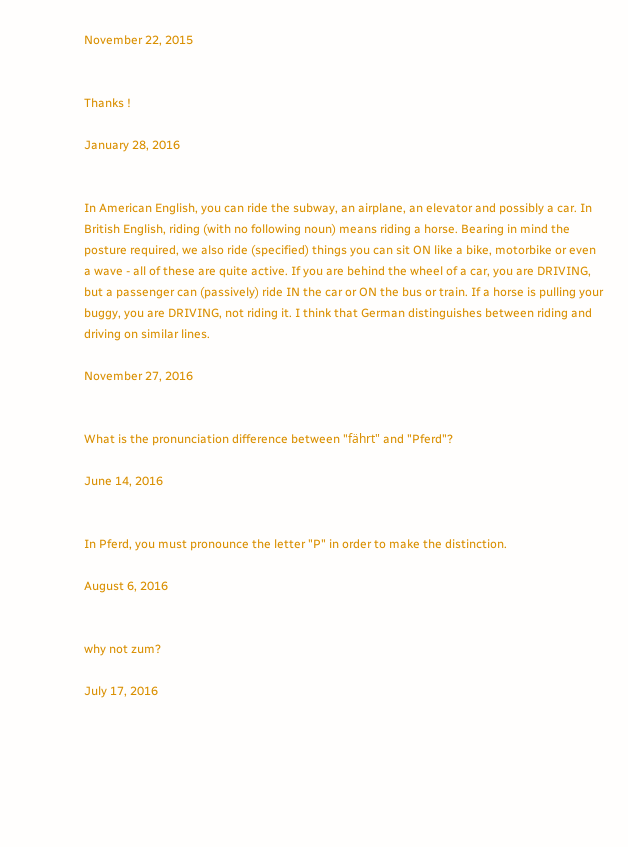November 22, 2015


Thanks !

January 28, 2016


In American English, you can ride the subway, an airplane, an elevator and possibly a car. In British English, riding (with no following noun) means riding a horse. Bearing in mind the posture required, we also ride (specified) things you can sit ON like a bike, motorbike or even a wave - all of these are quite active. If you are behind the wheel of a car, you are DRIVING, but a passenger can (passively) ride IN the car or ON the bus or train. If a horse is pulling your buggy, you are DRIVING, not riding it. I think that German distinguishes between riding and driving on similar lines.

November 27, 2016


What is the pronunciation difference between "fährt" and "Pferd"?

June 14, 2016


In Pferd, you must pronounce the letter "P" in order to make the distinction.

August 6, 2016


why not zum?

July 17, 2016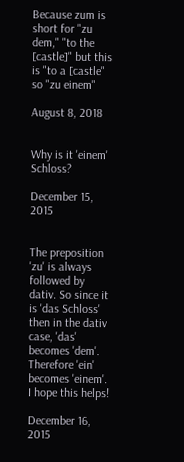Because zum is short for "zu dem," "to the [castle]" but this is "to a [castle" so "zu einem"

August 8, 2018


Why is it 'einem' Schloss?

December 15, 2015


The preposition 'zu' is always followed by dativ. So since it is 'das Schloss' then in the dativ case, 'das' becomes 'dem'. Therefore 'ein' becomes 'einem'. I hope this helps!

December 16, 2015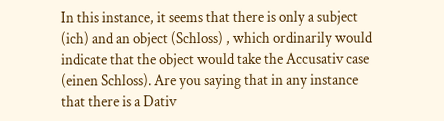In this instance, it seems that there is only a subject (ich) and an object (Schloss) , which ordinarily would indicate that the object would take the Accusativ case (einen Schloss). Are you saying that in any instance that there is a Dativ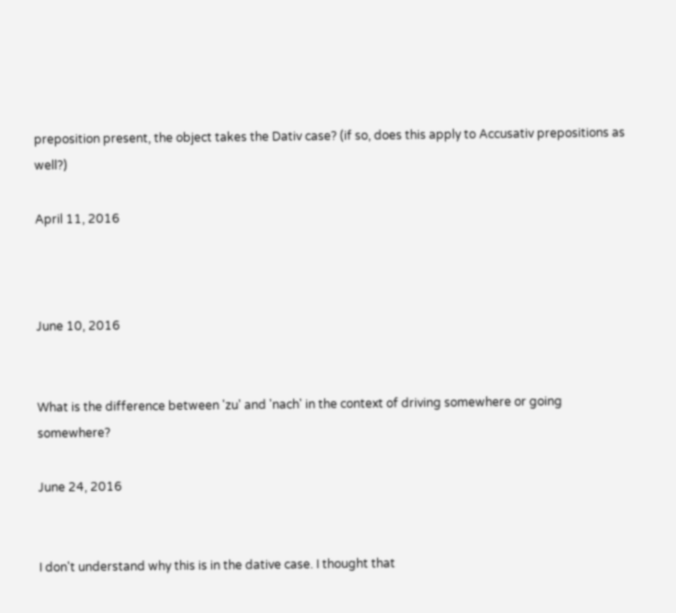preposition present, the object takes the Dativ case? (if so, does this apply to Accusativ prepositions as well?)

April 11, 2016



June 10, 2016


What is the difference between 'zu' and 'nach' in the context of driving somewhere or going somewhere?

June 24, 2016


I don't understand why this is in the dative case. I thought that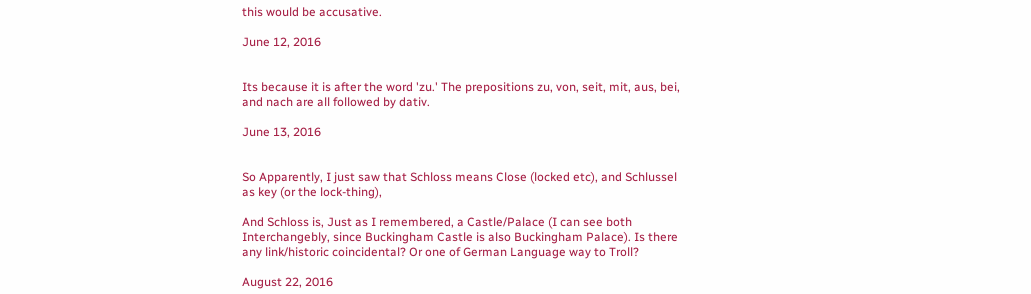this would be accusative.

June 12, 2016


Its because it is after the word 'zu.' The prepositions zu, von, seit, mit, aus, bei, and nach are all followed by dativ.

June 13, 2016


So Apparently, I just saw that Schloss means Close (locked etc), and Schlussel as key (or the lock-thing),

And Schloss is, Just as I remembered, a Castle/Palace (I can see both Interchangebly, since Buckingham Castle is also Buckingham Palace). Is there any link/historic coincidental? Or one of German Language way to Troll?

August 22, 2016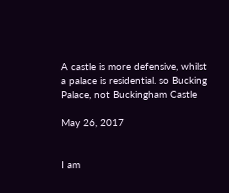A castle is more defensive, whilst a palace is residential. so Bucking Palace, not Buckingham Castle

May 26, 2017


I am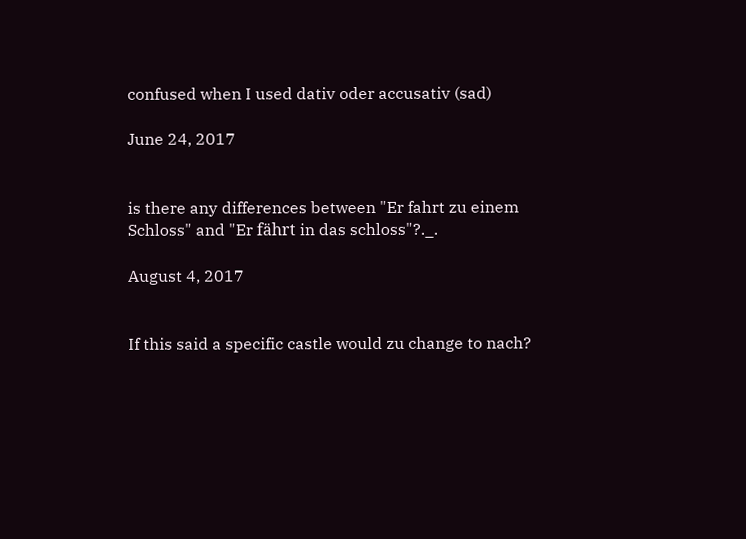confused when I used dativ oder accusativ (sad)

June 24, 2017


is there any differences between "Er fahrt zu einem Schloss" and "Er fährt in das schloss"?._.

August 4, 2017


If this said a specific castle would zu change to nach?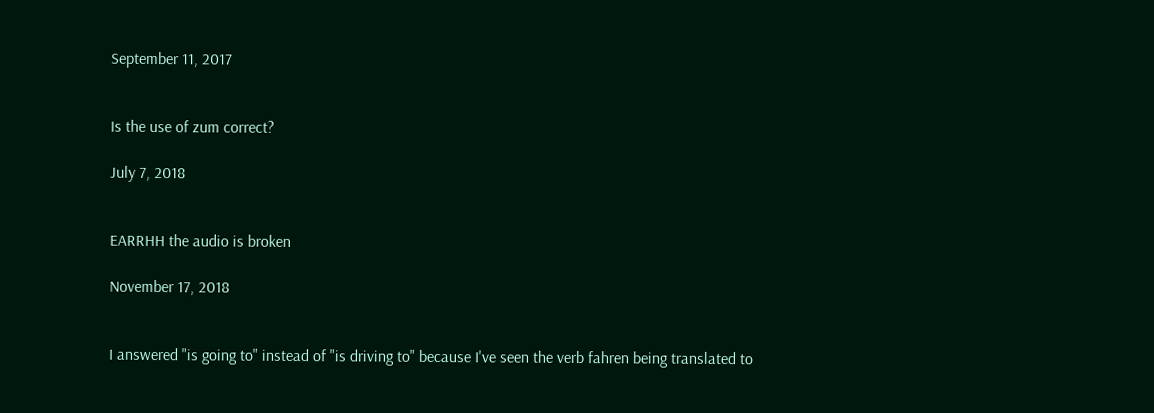September 11, 2017


Is the use of zum correct?

July 7, 2018


EARRHH the audio is broken

November 17, 2018


I answered "is going to" instead of "is driving to" because I've seen the verb fahren being translated to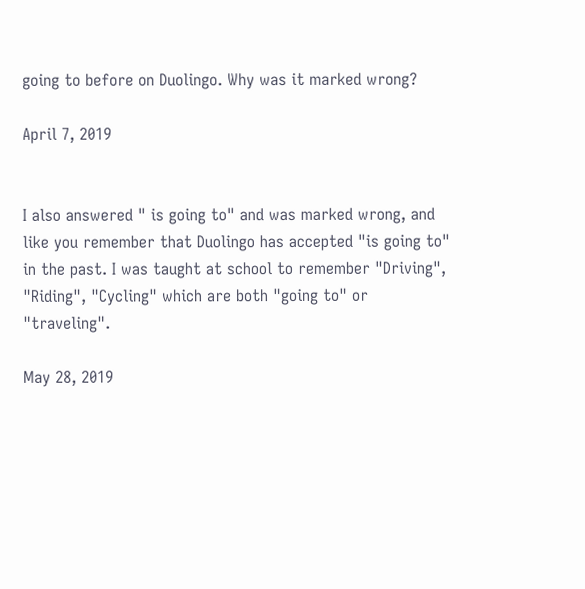going to before on Duolingo. Why was it marked wrong?

April 7, 2019


I also answered " is going to" and was marked wrong, and like you remember that Duolingo has accepted "is going to" in the past. I was taught at school to remember "Driving", "Riding", "Cycling" which are both "going to" or "traveling".

May 28, 2019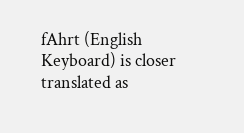fAhrt (English Keyboard) is closer translated as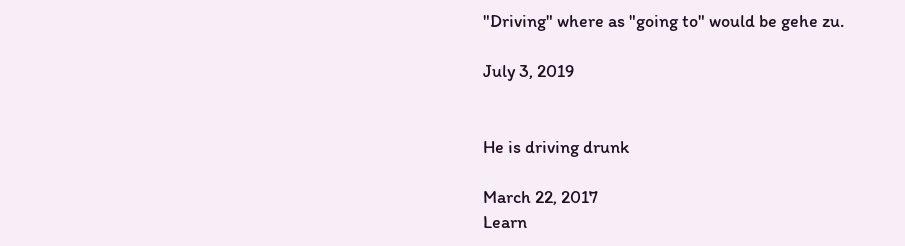"Driving" where as "going to" would be gehe zu.

July 3, 2019


He is driving drunk

March 22, 2017
Learn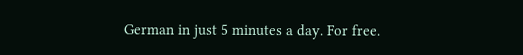German in just 5 minutes a day. For free.